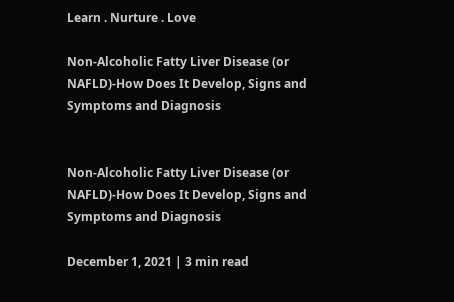Learn . Nurture . Love

Non-Alcoholic Fatty Liver Disease (or NAFLD)-How Does It Develop, Signs and Symptoms and Diagnosis


Non-Alcoholic Fatty Liver Disease (or NAFLD)-How Does It Develop, Signs and Symptoms and Diagnosis

December 1, 2021 | 3 min read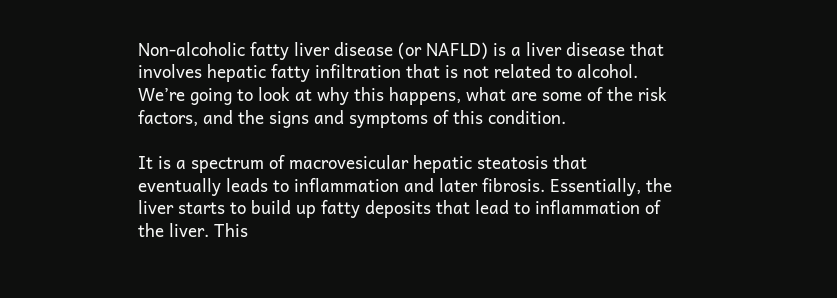Non-alcoholic fatty liver disease (or NAFLD) is a liver disease that involves hepatic fatty infiltration that is not related to alcohol. We’re going to look at why this happens, what are some of the risk factors, and the signs and symptoms of this condition.

It is a spectrum of macrovesicular hepatic steatosis that eventually leads to inflammation and later fibrosis. Essentially, the liver starts to build up fatty deposits that lead to inflammation of the liver. This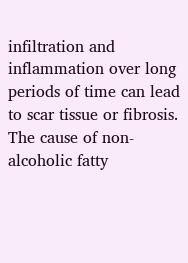infiltration and inflammation over long periods of time can lead to scar tissue or fibrosis. The cause of non-alcoholic fatty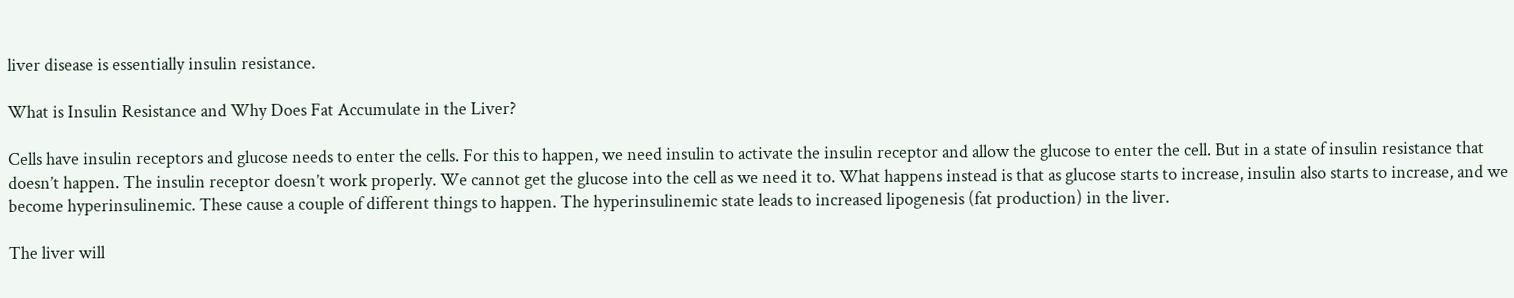liver disease is essentially insulin resistance.

What is Insulin Resistance and Why Does Fat Accumulate in the Liver?

Cells have insulin receptors and glucose needs to enter the cells. For this to happen, we need insulin to activate the insulin receptor and allow the glucose to enter the cell. But in a state of insulin resistance that doesn’t happen. The insulin receptor doesn’t work properly. We cannot get the glucose into the cell as we need it to. What happens instead is that as glucose starts to increase, insulin also starts to increase, and we become hyperinsulinemic. These cause a couple of different things to happen. The hyperinsulinemic state leads to increased lipogenesis (fat production) in the liver.

The liver will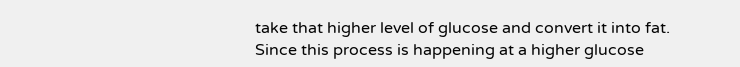take that higher level of glucose and convert it into fat. Since this process is happening at a higher glucose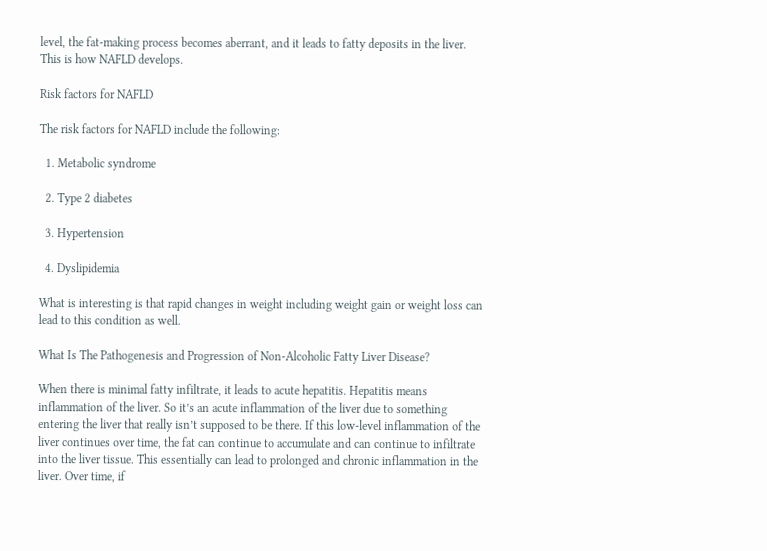level, the fat-making process becomes aberrant, and it leads to fatty deposits in the liver. This is how NAFLD develops.

Risk factors for NAFLD

The risk factors for NAFLD include the following:

  1. Metabolic syndrome

  2. Type 2 diabetes

  3. Hypertension

  4. Dyslipidemia

What is interesting is that rapid changes in weight including weight gain or weight loss can lead to this condition as well.

What Is The Pathogenesis and Progression of Non-Alcoholic Fatty Liver Disease?

When there is minimal fatty infiltrate, it leads to acute hepatitis. Hepatitis means inflammation of the liver. So it’s an acute inflammation of the liver due to something entering the liver that really isn’t supposed to be there. If this low-level inflammation of the liver continues over time, the fat can continue to accumulate and can continue to infiltrate into the liver tissue. This essentially can lead to prolonged and chronic inflammation in the liver. Over time, if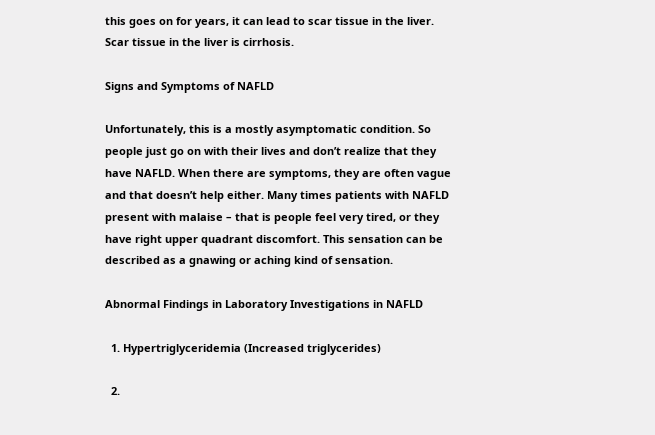this goes on for years, it can lead to scar tissue in the liver. Scar tissue in the liver is cirrhosis.

Signs and Symptoms of NAFLD

Unfortunately, this is a mostly asymptomatic condition. So people just go on with their lives and don’t realize that they have NAFLD. When there are symptoms, they are often vague and that doesn’t help either. Many times patients with NAFLD present with malaise – that is people feel very tired, or they have right upper quadrant discomfort. This sensation can be described as a gnawing or aching kind of sensation.

Abnormal Findings in Laboratory Investigations in NAFLD

  1. Hypertriglyceridemia (Increased triglycerides)

  2.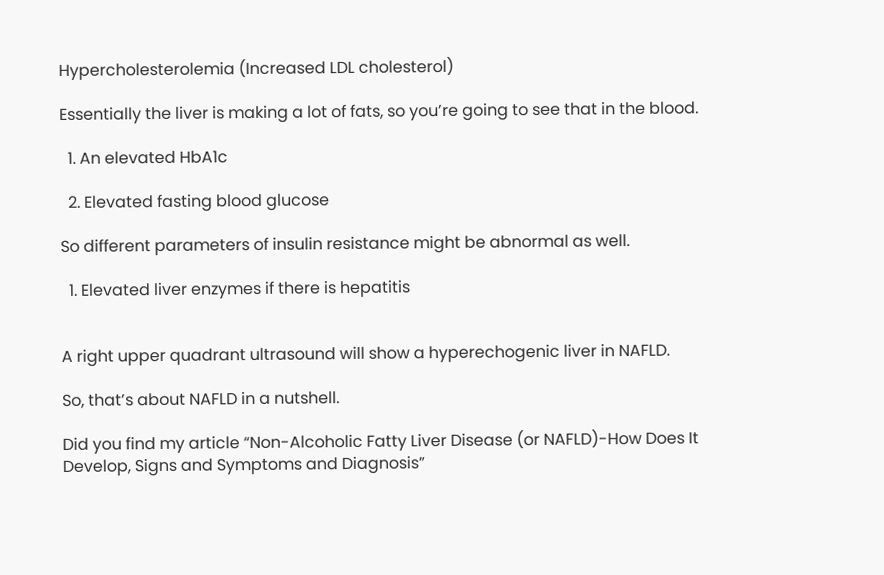Hypercholesterolemia (Increased LDL cholesterol)

Essentially the liver is making a lot of fats, so you’re going to see that in the blood.

  1. An elevated HbA1c

  2. Elevated fasting blood glucose

So different parameters of insulin resistance might be abnormal as well.

  1. Elevated liver enzymes if there is hepatitis


A right upper quadrant ultrasound will show a hyperechogenic liver in NAFLD.

So, that’s about NAFLD in a nutshell.

Did you find my article “Non-Alcoholic Fatty Liver Disease (or NAFLD)-How Does It Develop, Signs and Symptoms and Diagnosis”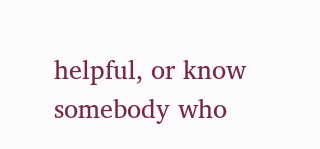helpful, or know somebody who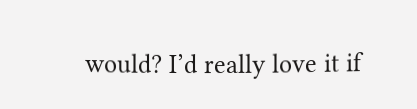would? I’d really love it if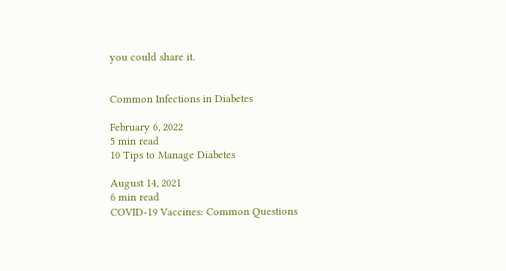you could share it.


Common Infections in Diabetes

February 6, 2022
5 min read
10 Tips to Manage Diabetes

August 14, 2021
6 min read
COVID-19 Vaccines: Common Questions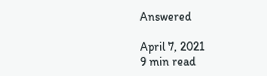Answered

April 7, 2021
9 min read